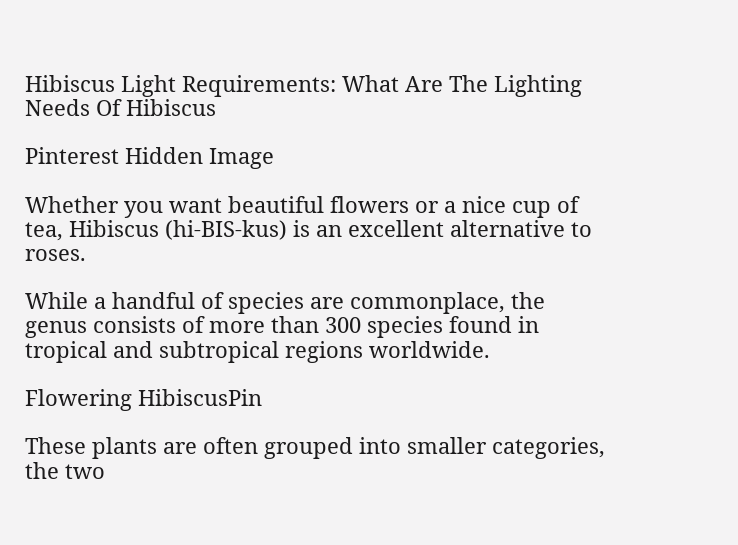Hibiscus Light Requirements: What Are The Lighting Needs Of Hibiscus

Pinterest Hidden Image

Whether you want beautiful flowers or a nice cup of tea, Hibiscus (hi-BIS-kus) is an excellent alternative to roses.

While a handful of species are commonplace, the genus consists of more than 300 species found in tropical and subtropical regions worldwide.

Flowering HibiscusPin

These plants are often grouped into smaller categories, the two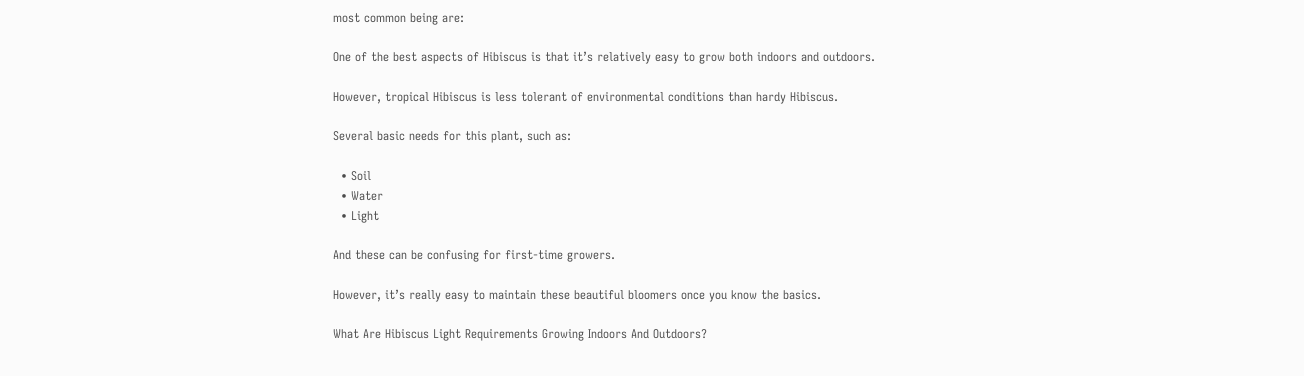most common being are:

One of the best aspects of Hibiscus is that it’s relatively easy to grow both indoors and outdoors.

However, tropical Hibiscus is less tolerant of environmental conditions than hardy Hibiscus.

Several basic needs for this plant, such as:

  • Soil
  • Water
  • Light

And these can be confusing for first-time growers.

However, it’s really easy to maintain these beautiful bloomers once you know the basics.

What Are Hibiscus Light Requirements Growing Indoors And Outdoors?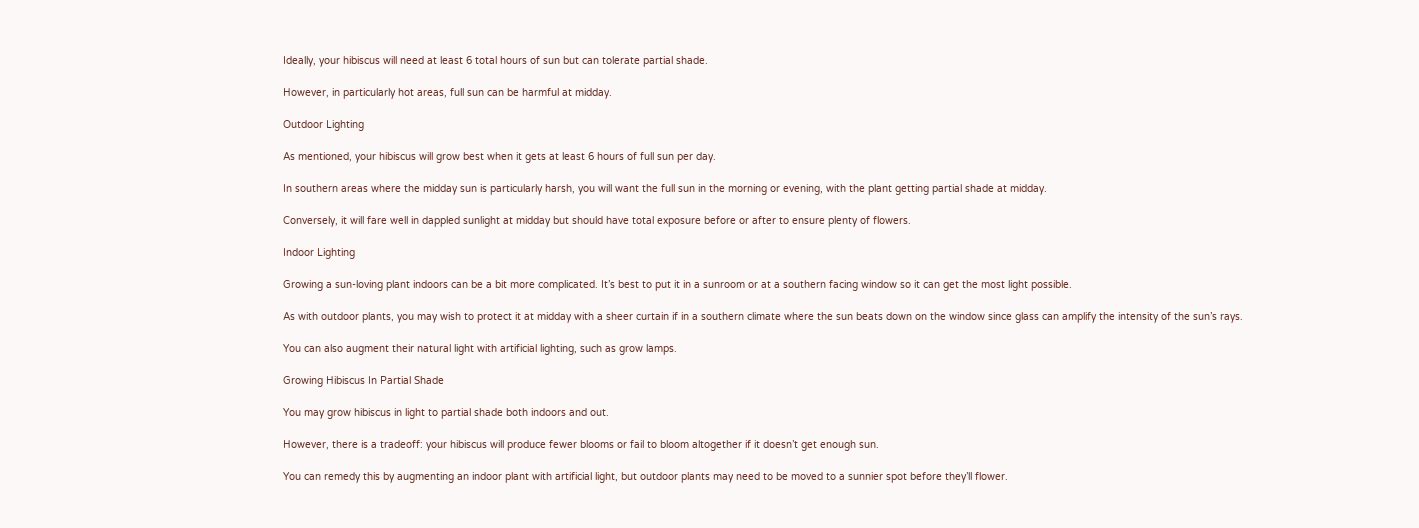Ideally, your hibiscus will need at least 6 total hours of sun but can tolerate partial shade.

However, in particularly hot areas, full sun can be harmful at midday.

Outdoor Lighting

As mentioned, your hibiscus will grow best when it gets at least 6 hours of full sun per day.

In southern areas where the midday sun is particularly harsh, you will want the full sun in the morning or evening, with the plant getting partial shade at midday.

Conversely, it will fare well in dappled sunlight at midday but should have total exposure before or after to ensure plenty of flowers.

Indoor Lighting

Growing a sun-loving plant indoors can be a bit more complicated. It’s best to put it in a sunroom or at a southern facing window so it can get the most light possible.

As with outdoor plants, you may wish to protect it at midday with a sheer curtain if in a southern climate where the sun beats down on the window since glass can amplify the intensity of the sun’s rays.

You can also augment their natural light with artificial lighting, such as grow lamps.

Growing Hibiscus In Partial Shade

You may grow hibiscus in light to partial shade both indoors and out.

However, there is a tradeoff: your hibiscus will produce fewer blooms or fail to bloom altogether if it doesn’t get enough sun.

You can remedy this by augmenting an indoor plant with artificial light, but outdoor plants may need to be moved to a sunnier spot before they’ll flower.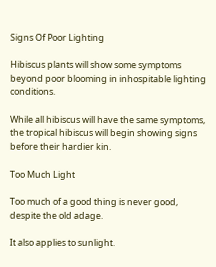Signs Of Poor Lighting

Hibiscus plants will show some symptoms beyond poor blooming in inhospitable lighting conditions.

While all hibiscus will have the same symptoms, the tropical hibiscus will begin showing signs before their hardier kin.

Too Much Light

Too much of a good thing is never good, despite the old adage.

It also applies to sunlight.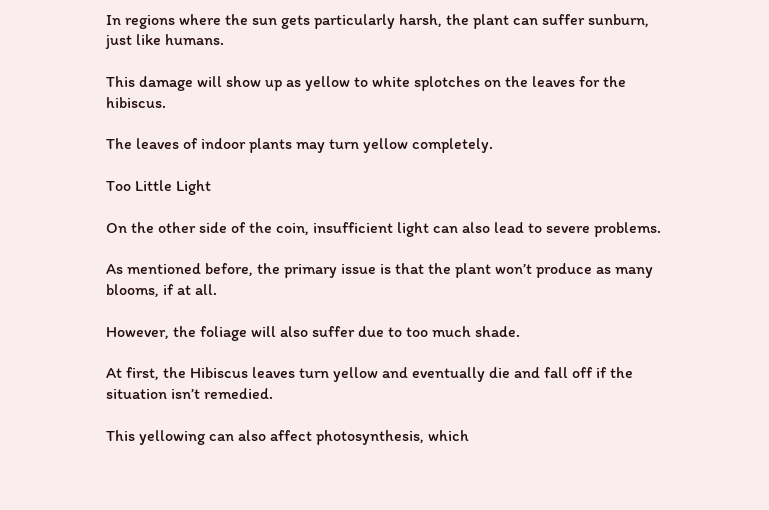In regions where the sun gets particularly harsh, the plant can suffer sunburn, just like humans.

This damage will show up as yellow to white splotches on the leaves for the hibiscus.

The leaves of indoor plants may turn yellow completely.

Too Little Light

On the other side of the coin, insufficient light can also lead to severe problems.

As mentioned before, the primary issue is that the plant won’t produce as many blooms, if at all.

However, the foliage will also suffer due to too much shade.

At first, the Hibiscus leaves turn yellow and eventually die and fall off if the situation isn’t remedied.

This yellowing can also affect photosynthesis, which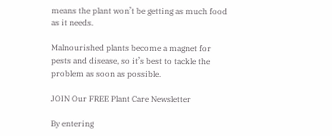means the plant won’t be getting as much food as it needs.

Malnourished plants become a magnet for pests and disease, so it’s best to tackle the problem as soon as possible.

JOIN Our FREE Plant Care Newsletter

By entering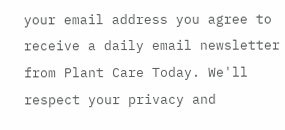your email address you agree to receive a daily email newsletter from Plant Care Today. We'll respect your privacy and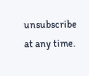unsubscribe at any time.